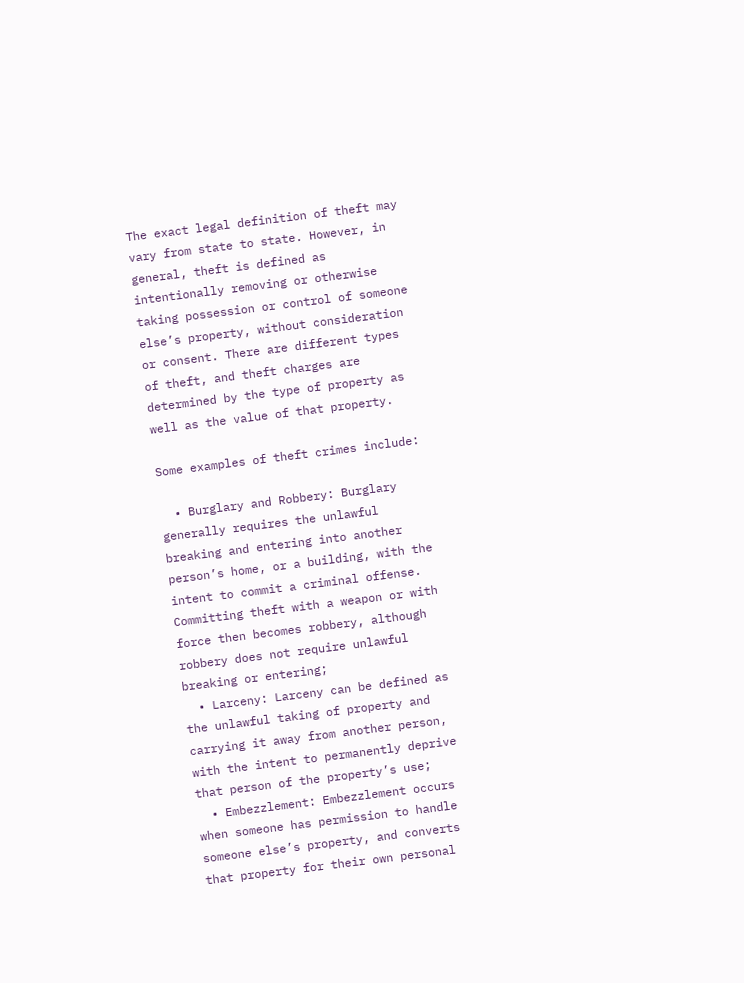The exact legal definition of theft may vary from state to state. However, in general, theft is defined as intentionally removing or otherwise taking possession or control of someone else’s property, without consideration or consent. There are different types of theft, and theft charges are determined by the type of property as well as the value of that property.

Some examples of theft crimes include:

  • Burglary and Robbery: Burglary generally requires the unlawful breaking and entering into another person’s home, or a building, with the intent to commit a criminal offense. Committing theft with a weapon or with force then becomes robbery, although robbery does not require unlawful breaking or entering;
  • Larceny: Larceny can be defined as the unlawful taking of property and carrying it away from another person, with the intent to permanently deprive that person of the property’s use;
  • Embezzlement: Embezzlement occurs when someone has permission to handle someone else’s property, and converts that property for their own personal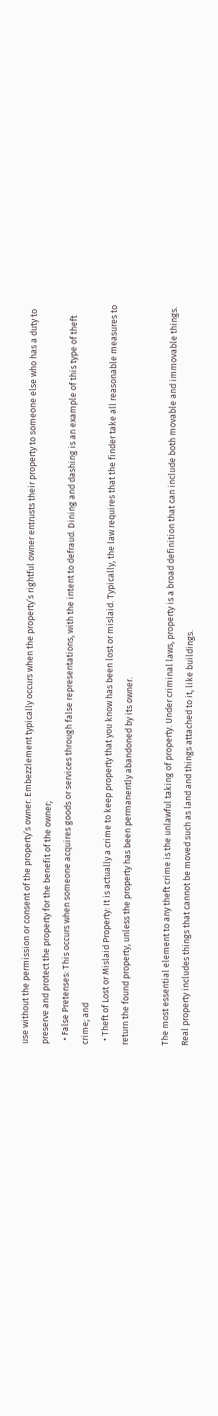use without the permission or consent of the property’s owner. Embezzlement typically occurs when the property’s rightful owner entrusts their property to someone else who has a duty to preserve and protect the property for the benefit of the owner;
  • False Pretenses: This occurs when someone acquires goods or services through false representations, with the intent to defraud. Dining and dashing is an example of this type of theft crime; and
  • Theft of Lost or Mislaid Property: It is actually a crime to keep property that you know has been lost or mislaid. Typically, the law requires that the finder take all reasonable measures to return the found property, unless the property has been permanently abandoned by its owner.

The most essential element to any theft crime is the unlawful taking of property. Under criminal laws, property is a broad definition that can include both movable and immovable things. Real property includes things that cannot be moved such as land and things attached to it, like buildings.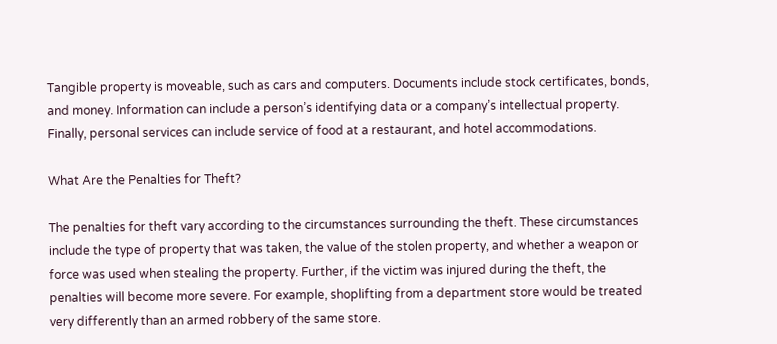Tangible property is moveable, such as cars and computers. Documents include stock certificates, bonds, and money. Information can include a person’s identifying data or a company’s intellectual property. Finally, personal services can include service of food at a restaurant, and hotel accommodations.

What Are the Penalties for Theft?

The penalties for theft vary according to the circumstances surrounding the theft. These circumstances include the type of property that was taken, the value of the stolen property, and whether a weapon or force was used when stealing the property. Further, if the victim was injured during the theft, the penalties will become more severe. For example, shoplifting from a department store would be treated very differently than an armed robbery of the same store.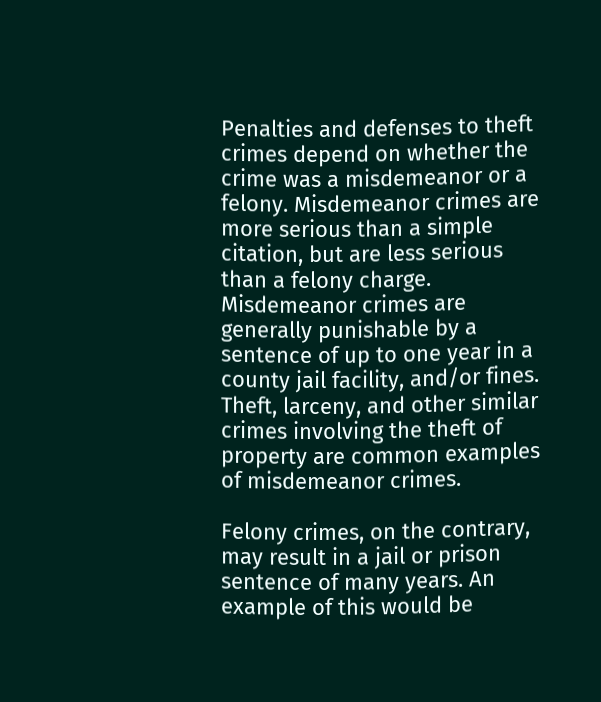Penalties and defenses to theft crimes depend on whether the crime was a misdemeanor or a felony. Misdemeanor crimes are more serious than a simple citation, but are less serious than a felony charge. Misdemeanor crimes are generally punishable by a sentence of up to one year in a county jail facility, and/or fines. Theft, larceny, and other similar crimes involving the theft of property are common examples of misdemeanor crimes.

Felony crimes, on the contrary, may result in a jail or prison sentence of many years. An example of this would be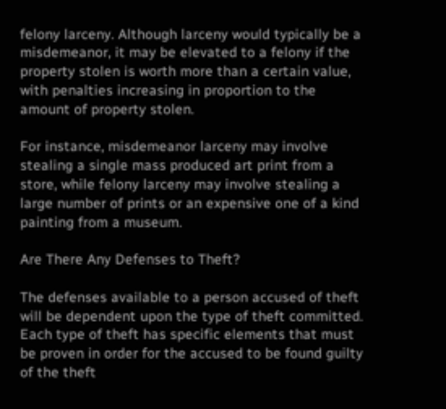felony larceny. Although larceny would typically be a misdemeanor, it may be elevated to a felony if the property stolen is worth more than a certain value, with penalties increasing in proportion to the amount of property stolen.

For instance, misdemeanor larceny may involve stealing a single mass produced art print from a store, while felony larceny may involve stealing a large number of prints or an expensive one of a kind painting from a museum.

Are There Any Defenses to Theft?

The defenses available to a person accused of theft will be dependent upon the type of theft committed. Each type of theft has specific elements that must be proven in order for the accused to be found guilty of the theft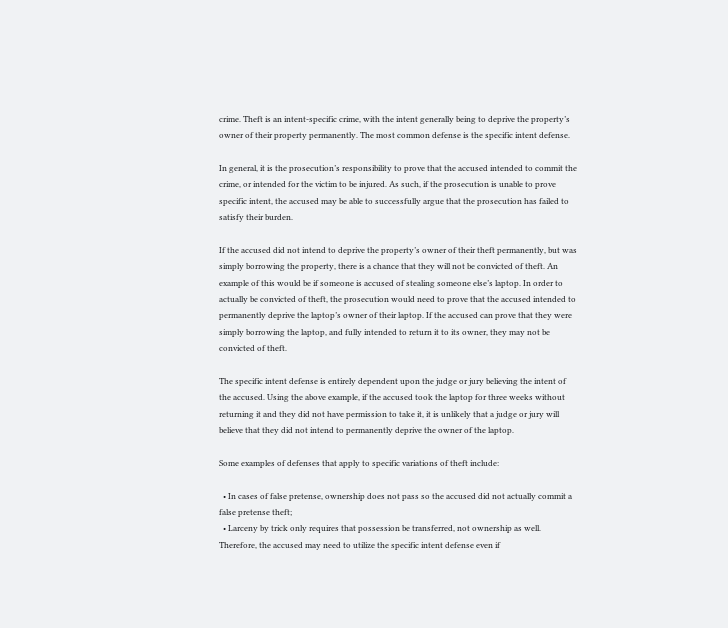crime. Theft is an intent-specific crime, with the intent generally being to deprive the property’s owner of their property permanently. The most common defense is the specific intent defense.

In general, it is the prosecution’s responsibility to prove that the accused intended to commit the crime, or intended for the victim to be injured. As such, if the prosecution is unable to prove specific intent, the accused may be able to successfully argue that the prosecution has failed to satisfy their burden.

If the accused did not intend to deprive the property’s owner of their theft permanently, but was simply borrowing the property, there is a chance that they will not be convicted of theft. An example of this would be if someone is accused of stealing someone else’s laptop. In order to actually be convicted of theft, the prosecution would need to prove that the accused intended to permanently deprive the laptop’s owner of their laptop. If the accused can prove that they were simply borrowing the laptop, and fully intended to return it to its owner, they may not be convicted of theft.

The specific intent defense is entirely dependent upon the judge or jury believing the intent of the accused. Using the above example, if the accused took the laptop for three weeks without returning it and they did not have permission to take it, it is unlikely that a judge or jury will believe that they did not intend to permanently deprive the owner of the laptop.

Some examples of defenses that apply to specific variations of theft include:

  • In cases of false pretense, ownership does not pass so the accused did not actually commit a false pretense theft;
  • Larceny by trick only requires that possession be transferred, not ownership as well. Therefore, the accused may need to utilize the specific intent defense even if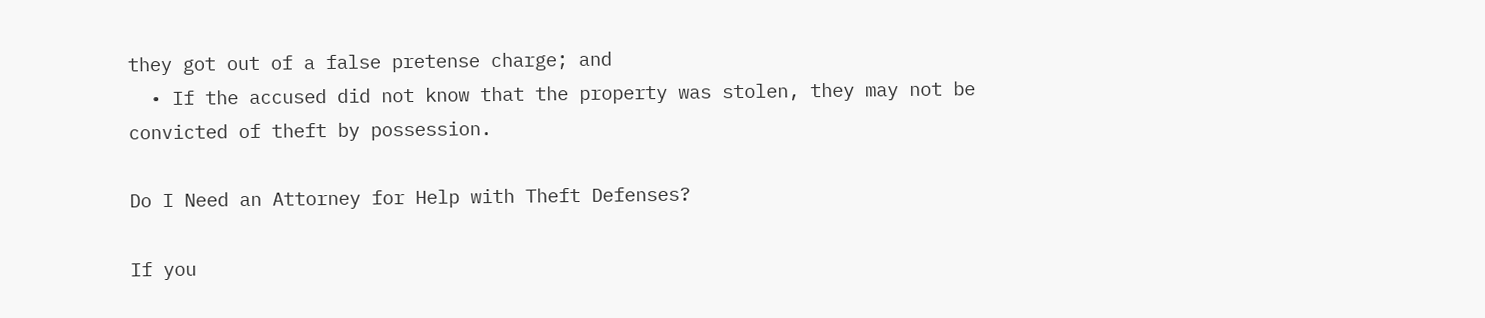they got out of a false pretense charge; and
  • If the accused did not know that the property was stolen, they may not be convicted of theft by possession.

Do I Need an Attorney for Help with Theft Defenses?

If you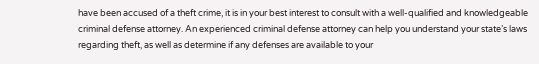have been accused of a theft crime, it is in your best interest to consult with a well-qualified and knowledgeable criminal defense attorney. An experienced criminal defense attorney can help you understand your state’s laws regarding theft, as well as determine if any defenses are available to your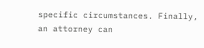specific circumstances. Finally, an attorney can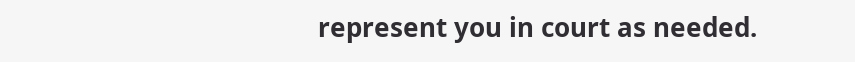represent you in court as needed.